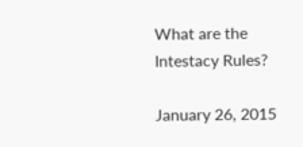What are the Intestacy Rules?

January 26, 2015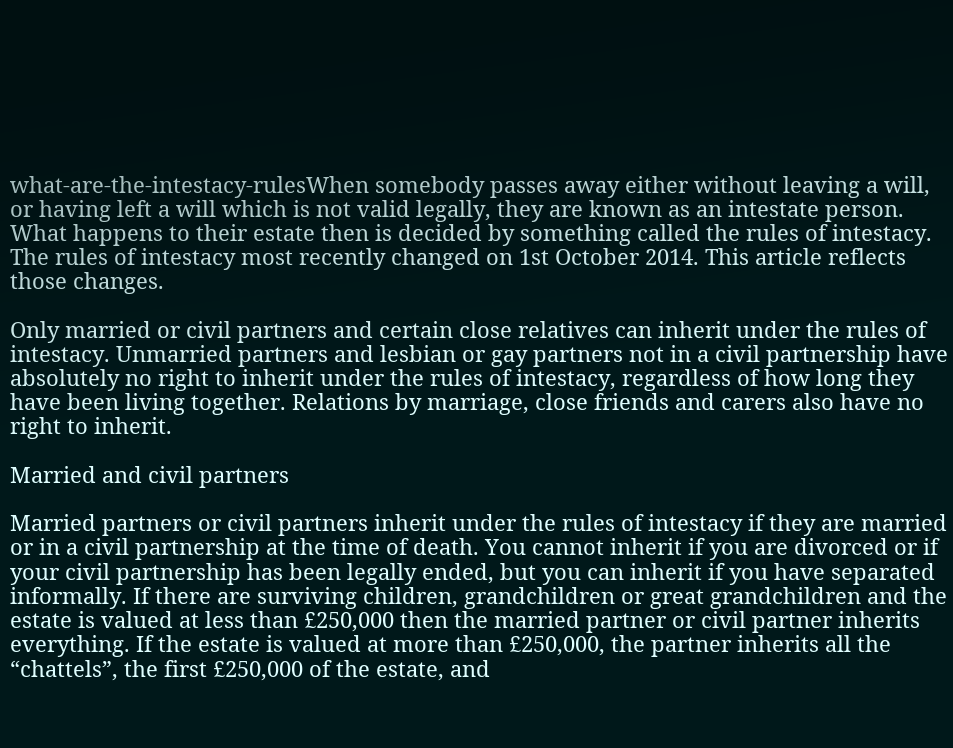what-are-the-intestacy-rulesWhen somebody passes away either without leaving a will, or having left a will which is not valid legally, they are known as an intestate person. What happens to their estate then is decided by something called the rules of intestacy. The rules of intestacy most recently changed on 1st October 2014. This article reflects those changes.

Only married or civil partners and certain close relatives can inherit under the rules of intestacy. Unmarried partners and lesbian or gay partners not in a civil partnership have absolutely no right to inherit under the rules of intestacy, regardless of how long they have been living together. Relations by marriage, close friends and carers also have no right to inherit.

Married and civil partners

Married partners or civil partners inherit under the rules of intestacy if they are married or in a civil partnership at the time of death. You cannot inherit if you are divorced or if your civil partnership has been legally ended, but you can inherit if you have separated informally. If there are surviving children, grandchildren or great grandchildren and the estate is valued at less than £250,000 then the married partner or civil partner inherits everything. If the estate is valued at more than £250,000, the partner inherits all the “chattels”, the first £250,000 of the estate, and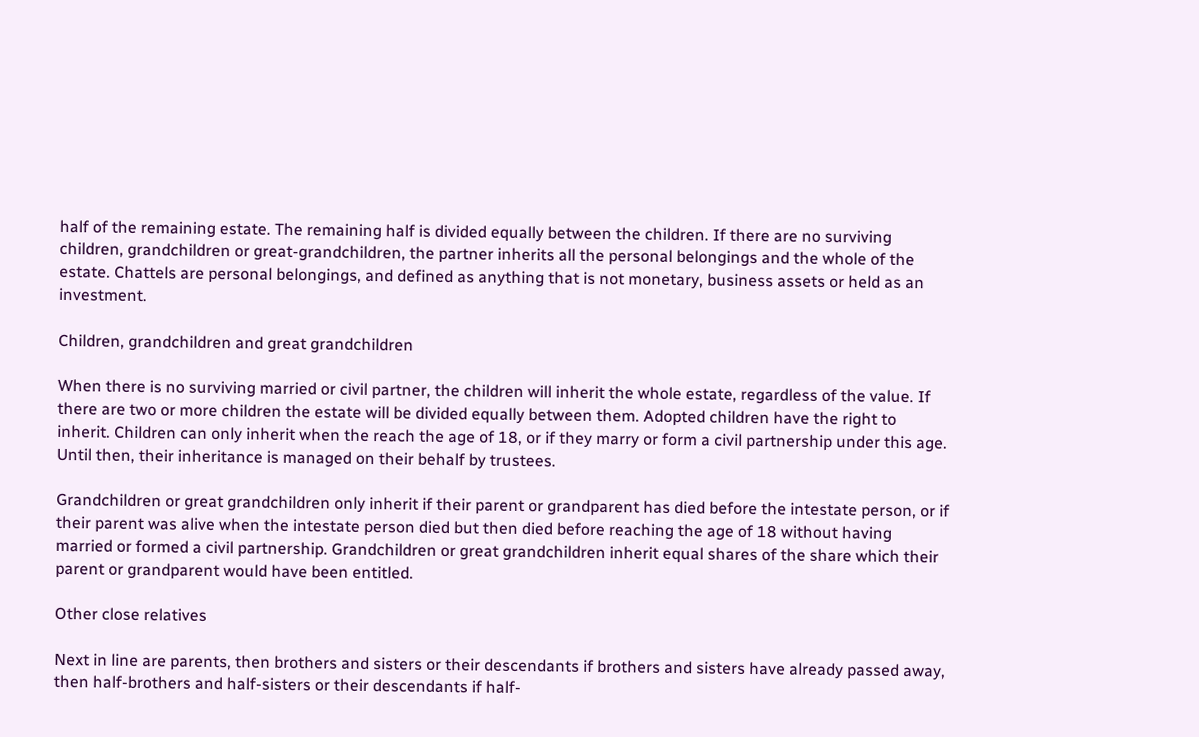half of the remaining estate. The remaining half is divided equally between the children. If there are no surviving children, grandchildren or great-grandchildren, the partner inherits all the personal belongings and the whole of the estate. Chattels are personal belongings, and defined as anything that is not monetary, business assets or held as an investment.

Children, grandchildren and great grandchildren

When there is no surviving married or civil partner, the children will inherit the whole estate, regardless of the value. If there are two or more children the estate will be divided equally between them. Adopted children have the right to inherit. Children can only inherit when the reach the age of 18, or if they marry or form a civil partnership under this age. Until then, their inheritance is managed on their behalf by trustees.

Grandchildren or great grandchildren only inherit if their parent or grandparent has died before the intestate person, or if their parent was alive when the intestate person died but then died before reaching the age of 18 without having married or formed a civil partnership. Grandchildren or great grandchildren inherit equal shares of the share which their parent or grandparent would have been entitled.

Other close relatives

Next in line are parents, then brothers and sisters or their descendants if brothers and sisters have already passed away, then half-brothers and half-sisters or their descendants if half-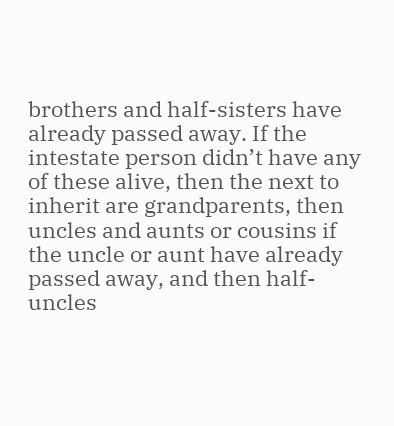brothers and half-sisters have already passed away. If the intestate person didn’t have any of these alive, then the next to inherit are grandparents, then uncles and aunts or cousins if the uncle or aunt have already passed away, and then half-uncles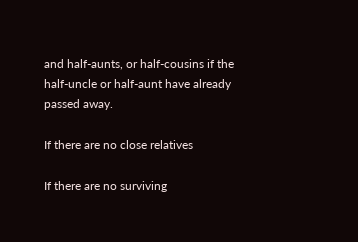and half-aunts, or half-cousins if the half-uncle or half-aunt have already passed away.

If there are no close relatives

If there are no surviving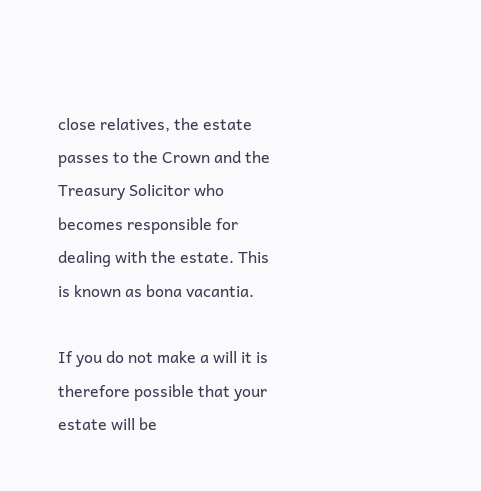close relatives, the estate passes to the Crown and the Treasury Solicitor who becomes responsible for dealing with the estate. This is known as bona vacantia.

If you do not make a will it is therefore possible that your estate will be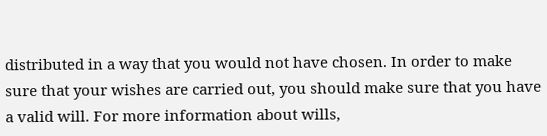distributed in a way that you would not have chosen. In order to make sure that your wishes are carried out, you should make sure that you have a valid will. For more information about wills,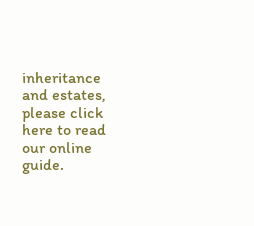inheritance and estates, please click here to read our online guide.